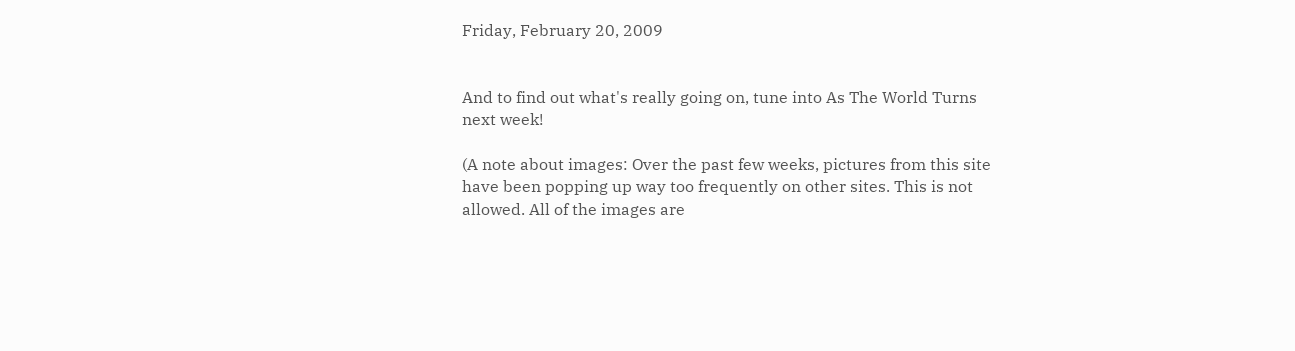Friday, February 20, 2009


And to find out what's really going on, tune into As The World Turns next week!

(A note about images: Over the past few weeks, pictures from this site have been popping up way too frequently on other sites. This is not allowed. All of the images are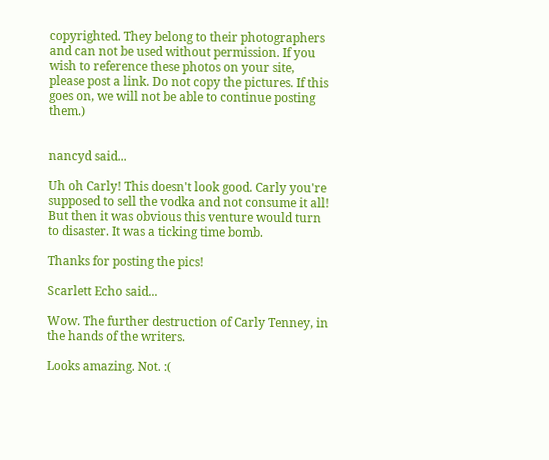copyrighted. They belong to their photographers and can not be used without permission. If you wish to reference these photos on your site, please post a link. Do not copy the pictures. If this goes on, we will not be able to continue posting them.)


nancyd said...

Uh oh Carly! This doesn't look good. Carly you're supposed to sell the vodka and not consume it all! But then it was obvious this venture would turn to disaster. It was a ticking time bomb.

Thanks for posting the pics!

Scarlett Echo said...

Wow. The further destruction of Carly Tenney, in the hands of the writers.

Looks amazing. Not. :(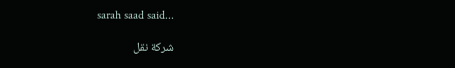sarah saad said...

شركة نقل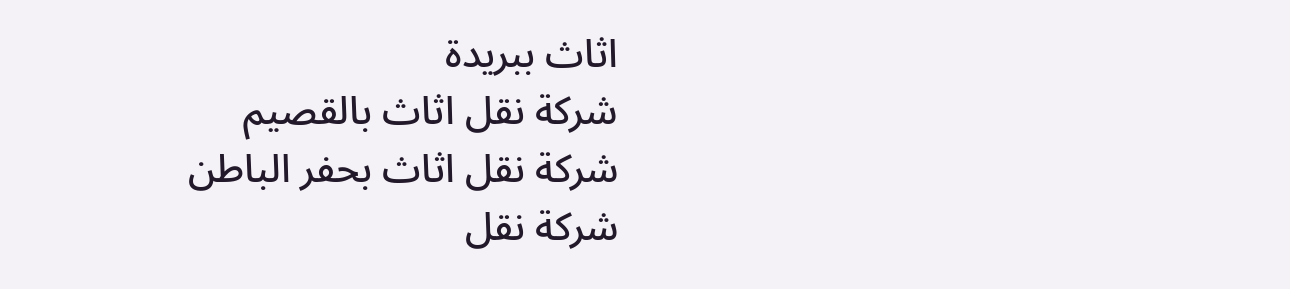اثاث ببريدة
شركة نقل اثاث بالقصيم
شركة نقل اثاث بحفر الباطن
شركة نقل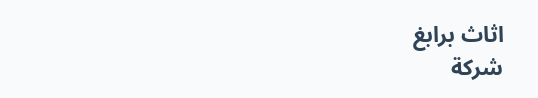اثاث برابغ
شركة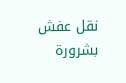نقل عفش بشرورة